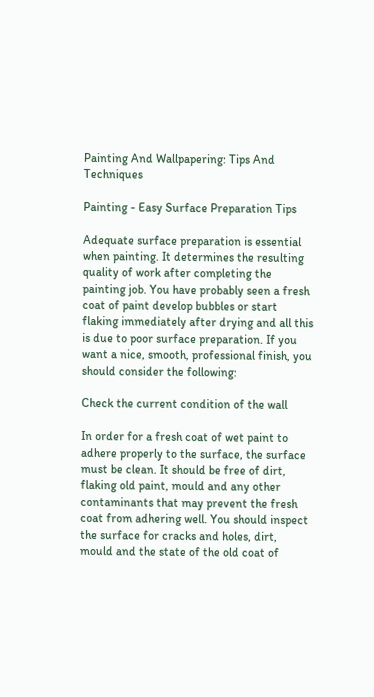Painting And Wallpapering: Tips And Techniques

Painting - Easy Surface Preparation Tips

Adequate surface preparation is essential when painting. It determines the resulting quality of work after completing the painting job. You have probably seen a fresh coat of paint develop bubbles or start flaking immediately after drying and all this is due to poor surface preparation. If you want a nice, smooth, professional finish, you should consider the following:

Check the current condition of the wall

In order for a fresh coat of wet paint to adhere properly to the surface, the surface must be clean. It should be free of dirt, flaking old paint, mould and any other contaminants that may prevent the fresh coat from adhering well. You should inspect the surface for cracks and holes, dirt, mould and the state of the old coat of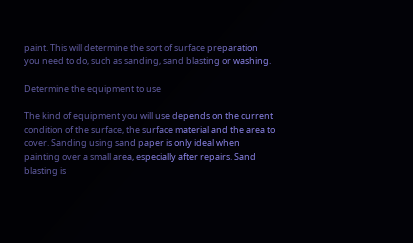paint. This will determine the sort of surface preparation you need to do, such as sanding, sand blasting or washing.

Determine the equipment to use

The kind of equipment you will use depends on the current condition of the surface, the surface material and the area to cover. Sanding using sand paper is only ideal when painting over a small area, especially after repairs. Sand blasting is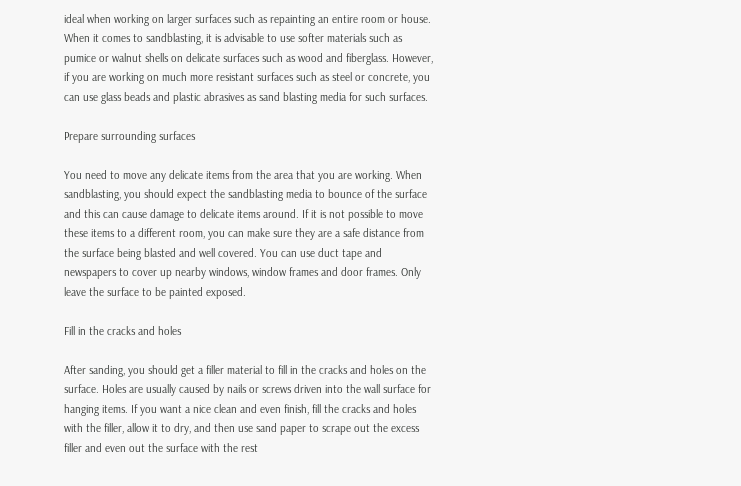ideal when working on larger surfaces such as repainting an entire room or house. When it comes to sandblasting, it is advisable to use softer materials such as pumice or walnut shells on delicate surfaces such as wood and fiberglass. However, if you are working on much more resistant surfaces such as steel or concrete, you can use glass beads and plastic abrasives as sand blasting media for such surfaces.

Prepare surrounding surfaces

You need to move any delicate items from the area that you are working. When sandblasting, you should expect the sandblasting media to bounce of the surface and this can cause damage to delicate items around. If it is not possible to move these items to a different room, you can make sure they are a safe distance from the surface being blasted and well covered. You can use duct tape and newspapers to cover up nearby windows, window frames and door frames. Only leave the surface to be painted exposed.

Fill in the cracks and holes

After sanding, you should get a filler material to fill in the cracks and holes on the surface. Holes are usually caused by nails or screws driven into the wall surface for hanging items. If you want a nice clean and even finish, fill the cracks and holes with the filler, allow it to dry, and then use sand paper to scrape out the excess filler and even out the surface with the rest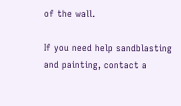of the wall.

If you need help sandblasting and painting, contact a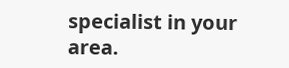specialist in your area.